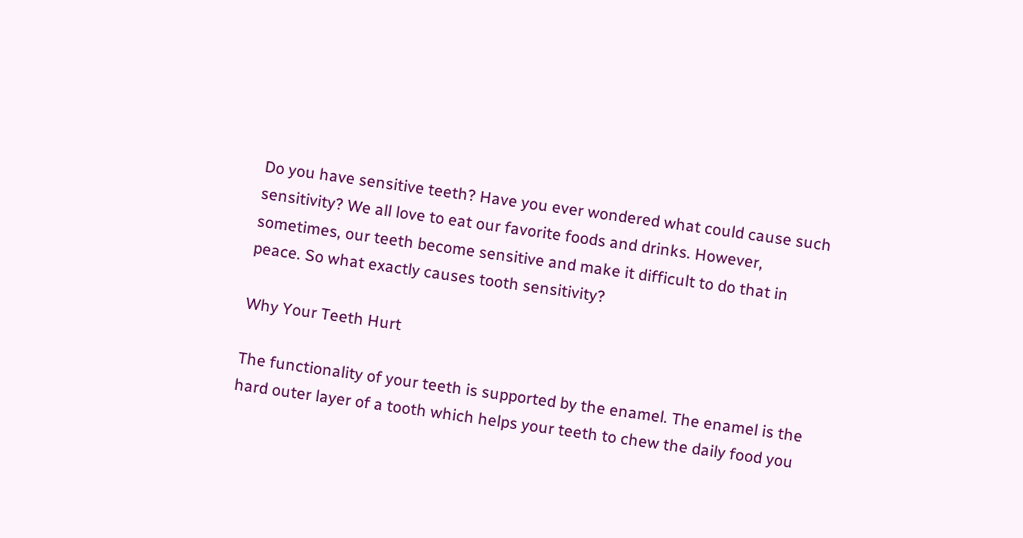Do you have sensitive teeth? Have you ever wondered what could cause such sensitivity? We all love to eat our favorite foods and drinks. However, sometimes, our teeth become sensitive and make it difficult to do that in peace. So what exactly causes tooth sensitivity?

Why Your Teeth Hurt

The functionality of your teeth is supported by the enamel. The enamel is the hard outer layer of a tooth which helps your teeth to chew the daily food you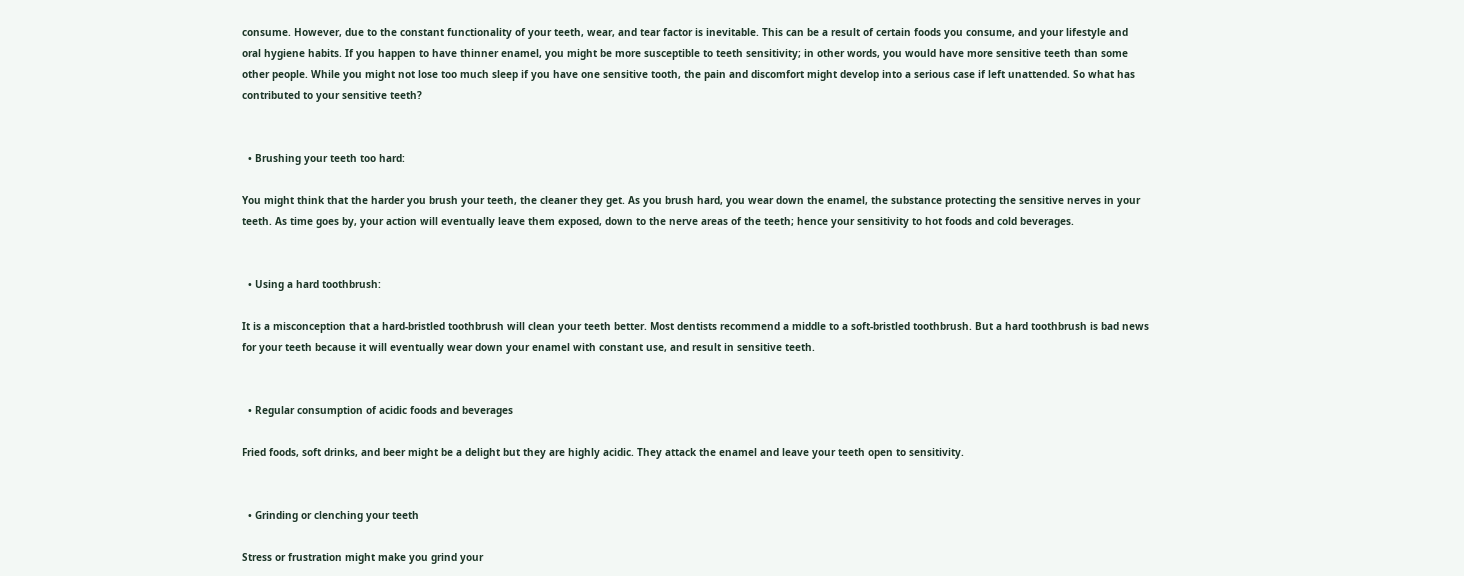consume. However, due to the constant functionality of your teeth, wear, and tear factor is inevitable. This can be a result of certain foods you consume, and your lifestyle and oral hygiene habits. If you happen to have thinner enamel, you might be more susceptible to teeth sensitivity; in other words, you would have more sensitive teeth than some other people. While you might not lose too much sleep if you have one sensitive tooth, the pain and discomfort might develop into a serious case if left unattended. So what has contributed to your sensitive teeth?


  • Brushing your teeth too hard:

You might think that the harder you brush your teeth, the cleaner they get. As you brush hard, you wear down the enamel, the substance protecting the sensitive nerves in your teeth. As time goes by, your action will eventually leave them exposed, down to the nerve areas of the teeth; hence your sensitivity to hot foods and cold beverages.


  • Using a hard toothbrush:

It is a misconception that a hard-bristled toothbrush will clean your teeth better. Most dentists recommend a middle to a soft-bristled toothbrush. But a hard toothbrush is bad news for your teeth because it will eventually wear down your enamel with constant use, and result in sensitive teeth.


  • Regular consumption of acidic foods and beverages

Fried foods, soft drinks, and beer might be a delight but they are highly acidic. They attack the enamel and leave your teeth open to sensitivity.


  • Grinding or clenching your teeth

Stress or frustration might make you grind your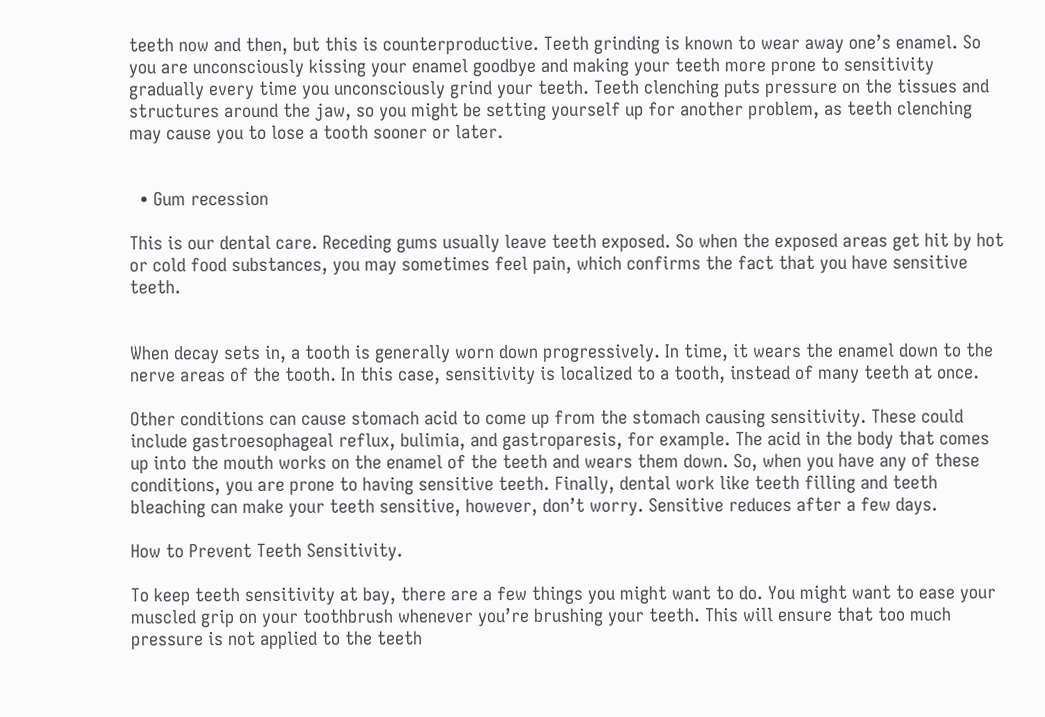teeth now and then, but this is counterproductive. Teeth grinding is known to wear away one’s enamel. So you are unconsciously kissing your enamel goodbye and making your teeth more prone to sensitivity gradually every time you unconsciously grind your teeth. Teeth clenching puts pressure on the tissues and structures around the jaw, so you might be setting yourself up for another problem, as teeth clenching may cause you to lose a tooth sooner or later.


  • Gum recession

This is our dental care. Receding gums usually leave teeth exposed. So when the exposed areas get hit by hot or cold food substances, you may sometimes feel pain, which confirms the fact that you have sensitive teeth.


When decay sets in, a tooth is generally worn down progressively. In time, it wears the enamel down to the nerve areas of the tooth. In this case, sensitivity is localized to a tooth, instead of many teeth at once.

Other conditions can cause stomach acid to come up from the stomach causing sensitivity. These could include gastroesophageal reflux, bulimia, and gastroparesis, for example. The acid in the body that comes up into the mouth works on the enamel of the teeth and wears them down. So, when you have any of these conditions, you are prone to having sensitive teeth. Finally, dental work like teeth filling and teeth bleaching can make your teeth sensitive, however, don’t worry. Sensitive reduces after a few days.

How to Prevent Teeth Sensitivity.

To keep teeth sensitivity at bay, there are a few things you might want to do. You might want to ease your muscled grip on your toothbrush whenever you’re brushing your teeth. This will ensure that too much pressure is not applied to the teeth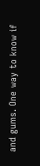and gums. One way to know if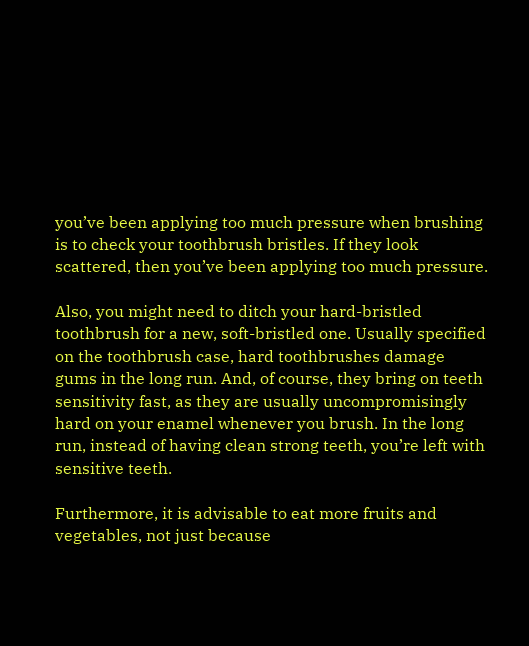you’ve been applying too much pressure when brushing is to check your toothbrush bristles. If they look scattered, then you’ve been applying too much pressure.

Also, you might need to ditch your hard-bristled toothbrush for a new, soft-bristled one. Usually specified on the toothbrush case, hard toothbrushes damage gums in the long run. And, of course, they bring on teeth sensitivity fast, as they are usually uncompromisingly hard on your enamel whenever you brush. In the long run, instead of having clean strong teeth, you’re left with sensitive teeth.

Furthermore, it is advisable to eat more fruits and vegetables, not just because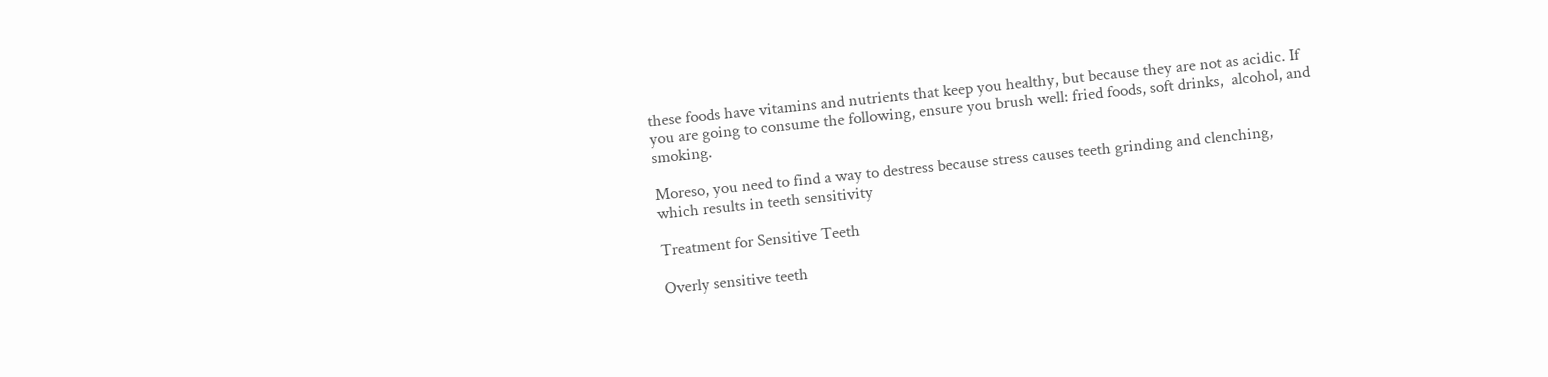these foods have vitamins and nutrients that keep you healthy, but because they are not as acidic. If you are going to consume the following, ensure you brush well: fried foods, soft drinks,  alcohol, and smoking.

Moreso, you need to find a way to destress because stress causes teeth grinding and clenching, which results in teeth sensitivity

Treatment for Sensitive Teeth

Overly sensitive teeth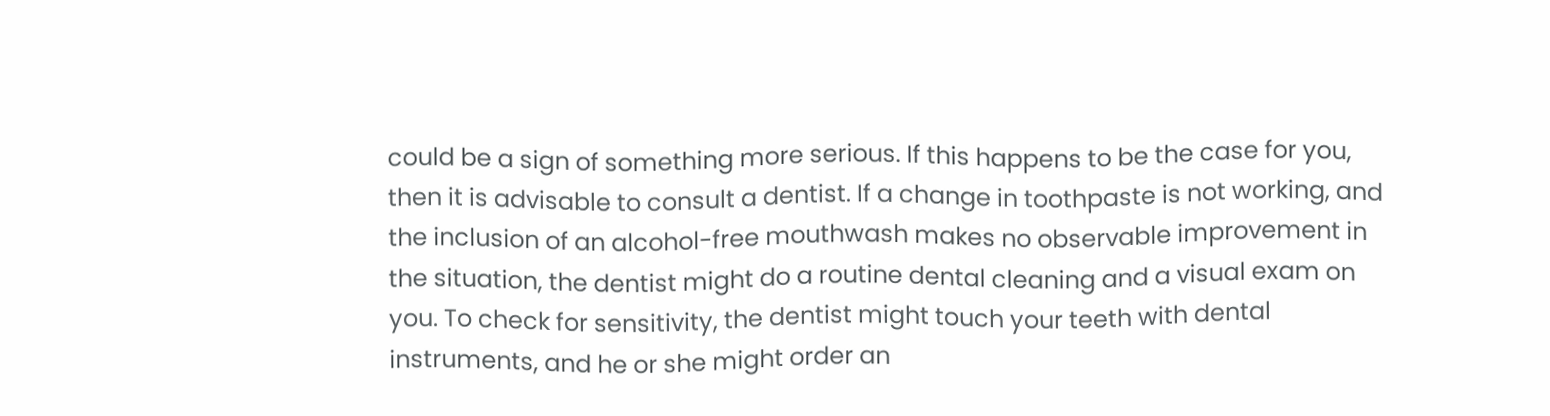could be a sign of something more serious. If this happens to be the case for you, then it is advisable to consult a dentist. If a change in toothpaste is not working, and the inclusion of an alcohol-free mouthwash makes no observable improvement in the situation, the dentist might do a routine dental cleaning and a visual exam on you. To check for sensitivity, the dentist might touch your teeth with dental instruments, and he or she might order an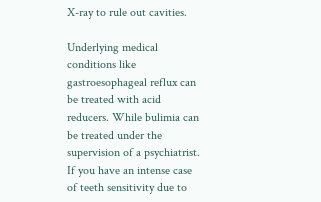X-ray to rule out cavities.

Underlying medical conditions like gastroesophageal reflux can be treated with acid reducers. While bulimia can be treated under the supervision of a psychiatrist. If you have an intense case of teeth sensitivity due to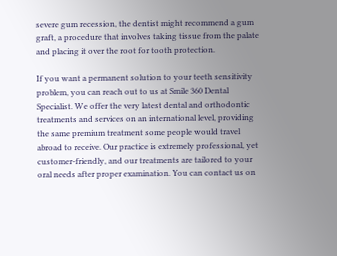severe gum recession, the dentist might recommend a gum graft, a procedure that involves taking tissue from the palate and placing it over the root for tooth protection.

If you want a permanent solution to your teeth sensitivity problem, you can reach out to us at Smile 360 Dental Specialist. We offer the very latest dental and orthodontic treatments and services on an international level, providing the same premium treatment some people would travel abroad to receive. Our practice is extremely professional, yet customer-friendly, and our treatments are tailored to your oral needs after proper examination. You can contact us on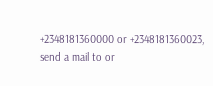+2348181360000 or +2348181360023, send a mail to or